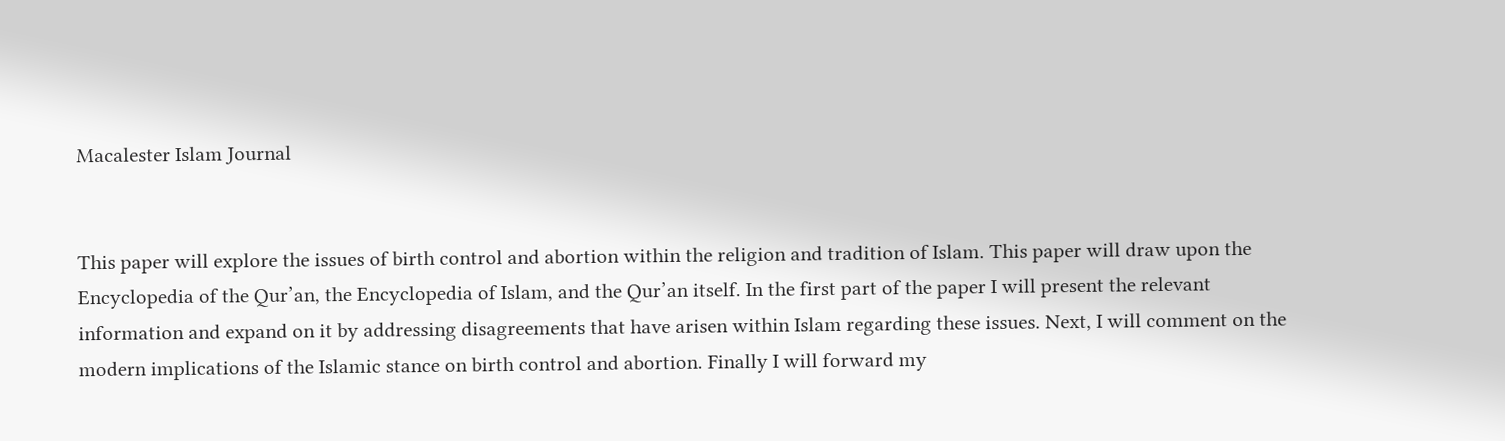Macalester Islam Journal


This paper will explore the issues of birth control and abortion within the religion and tradition of Islam. This paper will draw upon the Encyclopedia of the Qur’an, the Encyclopedia of Islam, and the Qur’an itself. In the first part of the paper I will present the relevant information and expand on it by addressing disagreements that have arisen within Islam regarding these issues. Next, I will comment on the modern implications of the Islamic stance on birth control and abortion. Finally I will forward my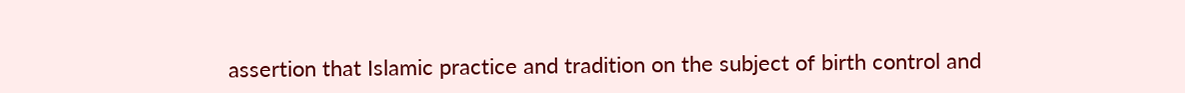assertion that Islamic practice and tradition on the subject of birth control and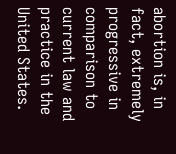abortion is, in fact, extremely progressive in comparison to current law and practice in the United States.